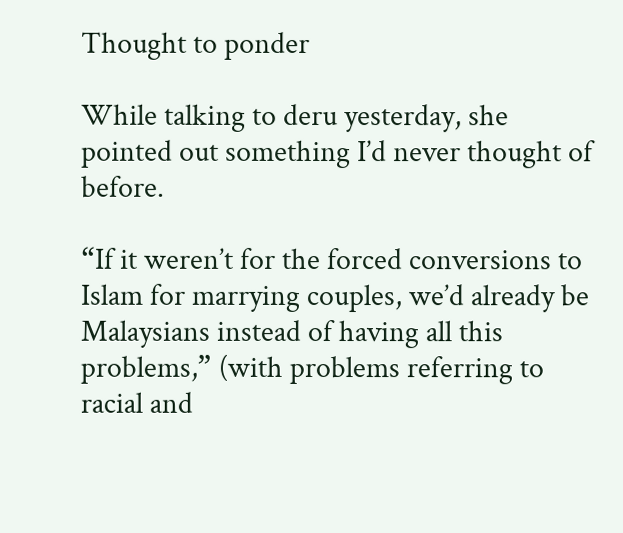Thought to ponder

While talking to deru yesterday, she pointed out something I’d never thought of before.

“If it weren’t for the forced conversions to Islam for marrying couples, we’d already be Malaysians instead of having all this problems,” (with problems referring to racial and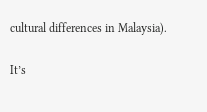cultural differences in Malaysia).

It’s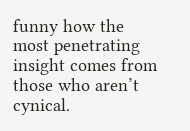funny how the most penetrating insight comes from those who aren’t cynical.